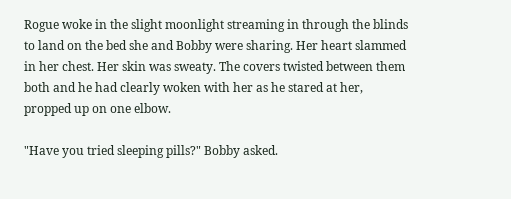Rogue woke in the slight moonlight streaming in through the blinds to land on the bed she and Bobby were sharing. Her heart slammed in her chest. Her skin was sweaty. The covers twisted between them both and he had clearly woken with her as he stared at her, propped up on one elbow.

"Have you tried sleeping pills?" Bobby asked.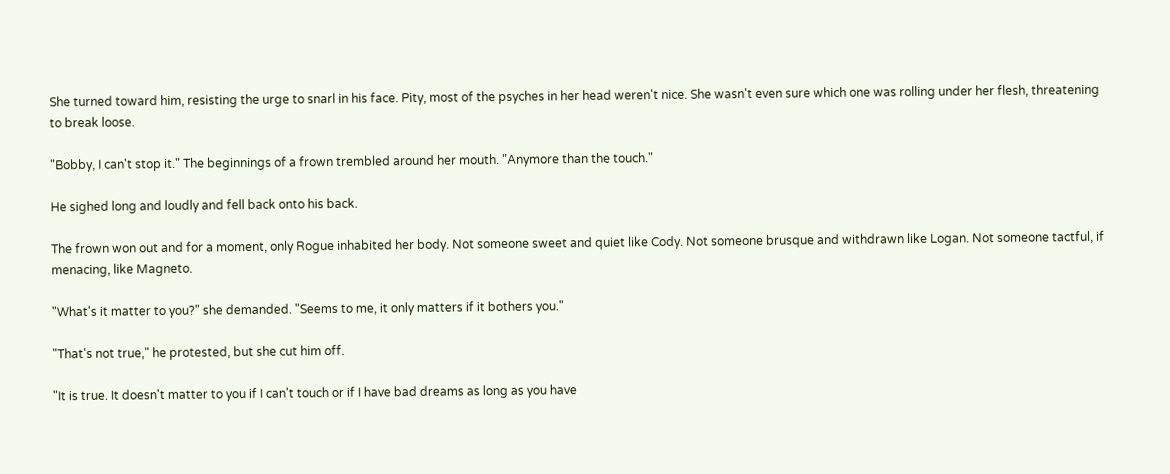She turned toward him, resisting the urge to snarl in his face. Pity, most of the psyches in her head weren't nice. She wasn't even sure which one was rolling under her flesh, threatening to break loose.

"Bobby, I can't stop it." The beginnings of a frown trembled around her mouth. "Anymore than the touch."

He sighed long and loudly and fell back onto his back.

The frown won out and for a moment, only Rogue inhabited her body. Not someone sweet and quiet like Cody. Not someone brusque and withdrawn like Logan. Not someone tactful, if menacing, like Magneto.

"What's it matter to you?" she demanded. "Seems to me, it only matters if it bothers you."

"That's not true," he protested, but she cut him off.

"It is true. It doesn't matter to you if I can't touch or if I have bad dreams as long as you have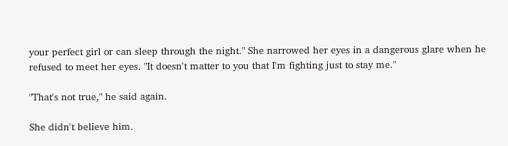your perfect girl or can sleep through the night." She narrowed her eyes in a dangerous glare when he refused to meet her eyes. "It doesn't matter to you that I'm fighting just to stay me."

"That's not true," he said again.

She didn't believe him.